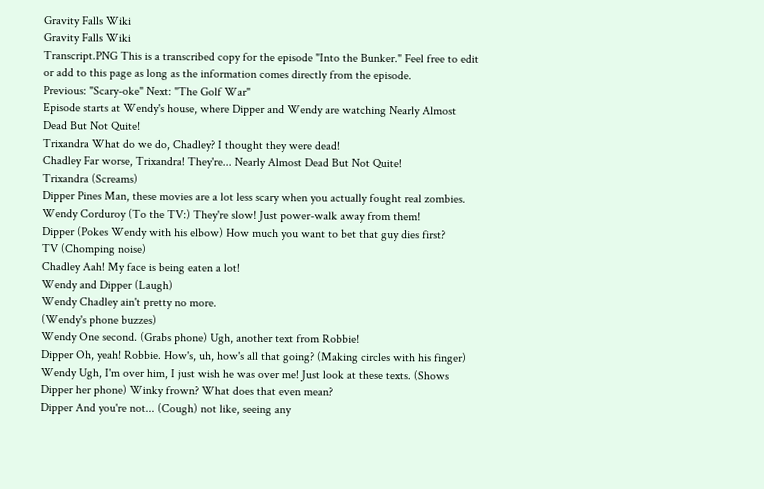Gravity Falls Wiki
Gravity Falls Wiki
Transcript.PNG This is a transcribed copy for the episode "Into the Bunker." Feel free to edit or add to this page as long as the information comes directly from the episode.
Previous: "Scary-oke" Next: "The Golf War"
Episode starts at Wendy's house, where Dipper and Wendy are watching Nearly Almost Dead But Not Quite!
Trixandra What do we do, Chadley? I thought they were dead!
Chadley Far worse, Trixandra! They're... Nearly Almost Dead But Not Quite!
Trixandra (Screams)
Dipper Pines Man, these movies are a lot less scary when you actually fought real zombies.
Wendy Corduroy (To the TV:) They're slow! Just power-walk away from them!
Dipper (Pokes Wendy with his elbow) How much you want to bet that guy dies first?
TV (Chomping noise)
Chadley Aah! My face is being eaten a lot!
Wendy and Dipper (Laugh)
Wendy Chadley ain't pretty no more.
(Wendy's phone buzzes)
Wendy One second. (Grabs phone) Ugh, another text from Robbie!
Dipper Oh, yeah! Robbie. How's, uh, how's all that going? (Making circles with his finger)
Wendy Ugh, I'm over him, I just wish he was over me! Just look at these texts. (Shows Dipper her phone) Winky frown? What does that even mean?
Dipper And you're not... (Cough) not like, seeing any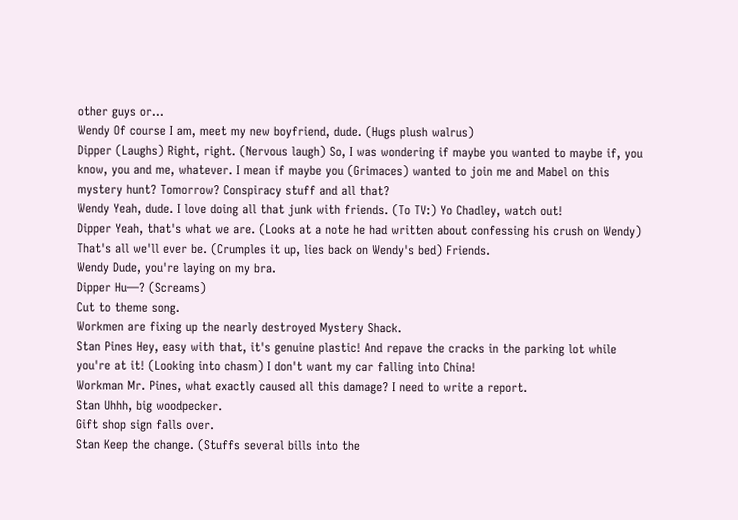other guys or...
Wendy Of course I am, meet my new boyfriend, dude. (Hugs plush walrus)
Dipper (Laughs) Right, right. (Nervous laugh) So, I was wondering if maybe you wanted to maybe if, you know, you and me, whatever. I mean if maybe you (Grimaces) wanted to join me and Mabel on this mystery hunt? Tomorrow? Conspiracy stuff and all that?
Wendy Yeah, dude. I love doing all that junk with friends. (To TV:) Yo Chadley, watch out!
Dipper Yeah, that's what we are. (Looks at a note he had written about confessing his crush on Wendy) That's all we'll ever be. (Crumples it up, lies back on Wendy's bed) Friends.
Wendy Dude, you're laying on my bra.
Dipper Hu—? (Screams)
Cut to theme song.
Workmen are fixing up the nearly destroyed Mystery Shack.
Stan Pines Hey, easy with that, it's genuine plastic! And repave the cracks in the parking lot while you're at it! (Looking into chasm) I don't want my car falling into China!
Workman Mr. Pines, what exactly caused all this damage? I need to write a report.
Stan Uhhh, big woodpecker.
Gift shop sign falls over.
Stan Keep the change. (Stuffs several bills into the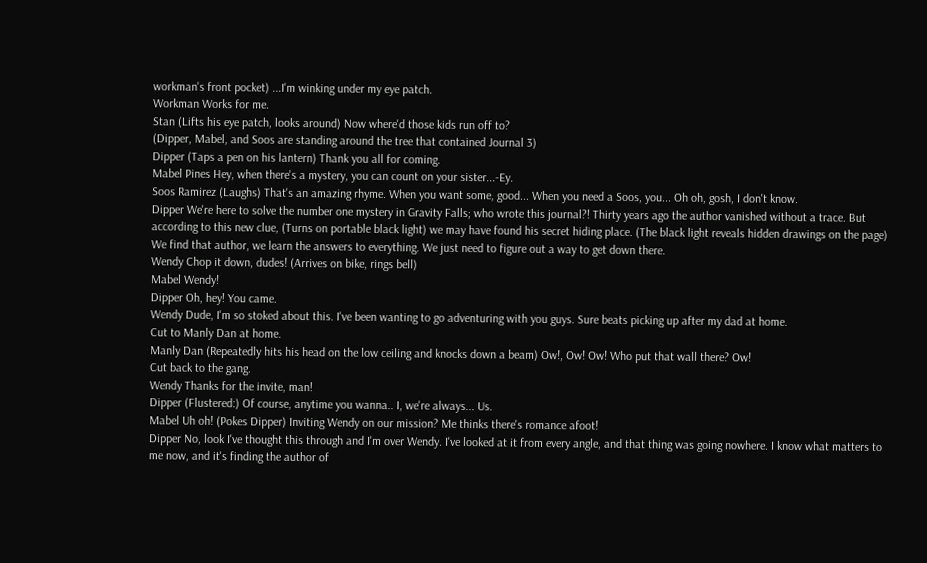workman's front pocket) ...I'm winking under my eye patch.
Workman Works for me.
Stan (Lifts his eye patch, looks around) Now where'd those kids run off to?
(Dipper, Mabel, and Soos are standing around the tree that contained Journal 3)
Dipper (Taps a pen on his lantern) Thank you all for coming.
Mabel Pines Hey, when there's a mystery, you can count on your sister...-Ey.
Soos Ramirez (Laughs) That's an amazing rhyme. When you want some, good... When you need a Soos, you... Oh oh, gosh, I don't know.
Dipper We're here to solve the number one mystery in Gravity Falls; who wrote this journal?! Thirty years ago the author vanished without a trace. But according to this new clue, (Turns on portable black light) we may have found his secret hiding place. (The black light reveals hidden drawings on the page) We find that author, we learn the answers to everything. We just need to figure out a way to get down there.
Wendy Chop it down, dudes! (Arrives on bike, rings bell)
Mabel Wendy!
Dipper Oh, hey! You came.
Wendy Dude, I'm so stoked about this. I've been wanting to go adventuring with you guys. Sure beats picking up after my dad at home.
Cut to Manly Dan at home.
Manly Dan (Repeatedly hits his head on the low ceiling and knocks down a beam) Ow!, Ow! Ow! Who put that wall there? Ow!
Cut back to the gang.
Wendy Thanks for the invite, man!
Dipper (Flustered:) Of course, anytime you wanna.. I, we're always... Us.
Mabel Uh oh! (Pokes Dipper) Inviting Wendy on our mission? Me thinks there's romance afoot!
Dipper No, look I've thought this through and I'm over Wendy. I've looked at it from every angle, and that thing was going nowhere. I know what matters to me now, and it's finding the author of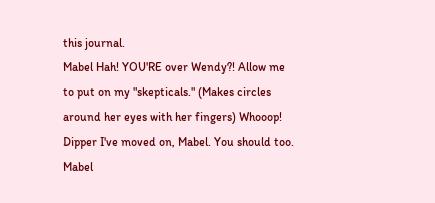this journal.
Mabel Hah! YOU'RE over Wendy?! Allow me to put on my "skepticals." (Makes circles around her eyes with her fingers) Whooop!
Dipper I've moved on, Mabel. You should too.
Mabel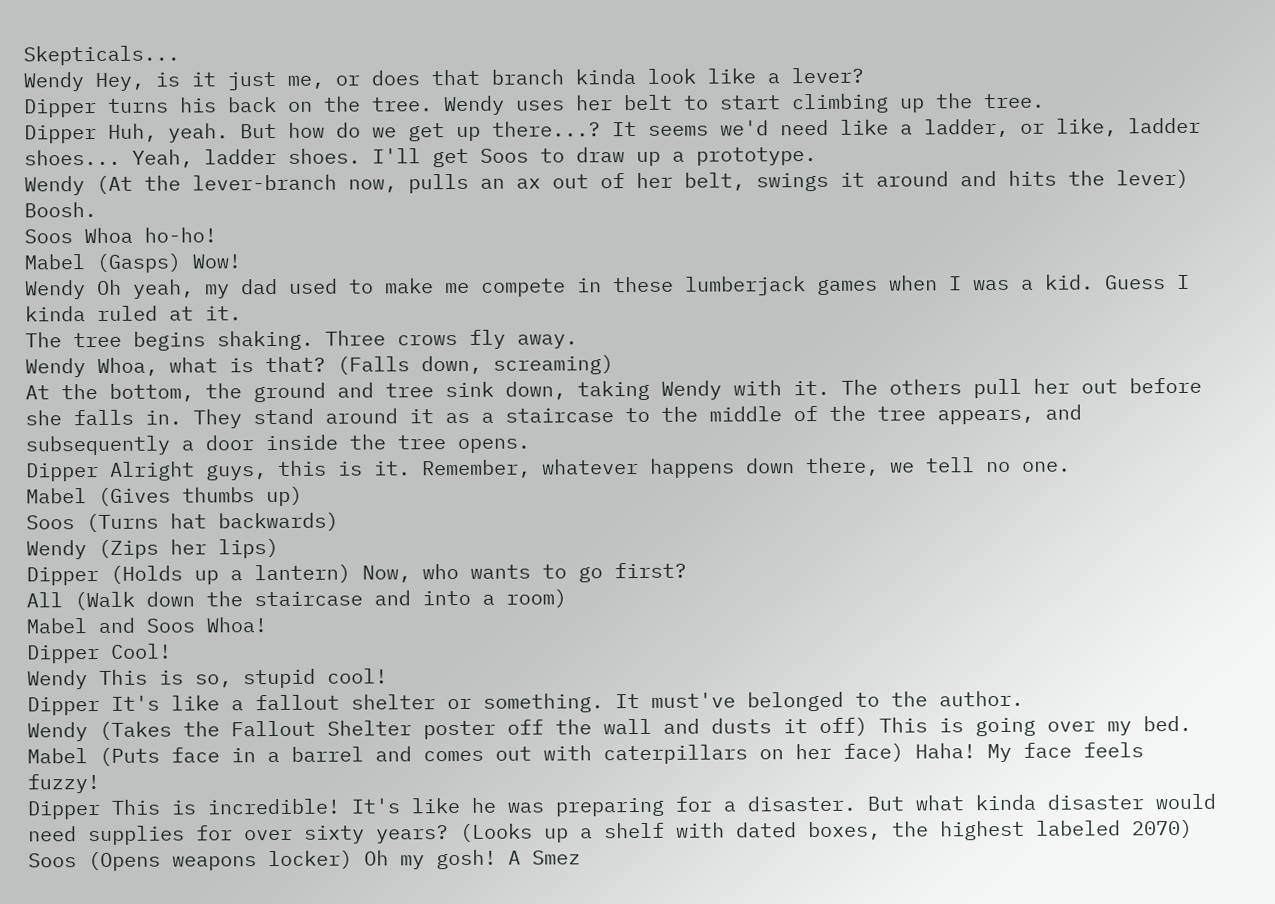Skepticals...
Wendy Hey, is it just me, or does that branch kinda look like a lever?
Dipper turns his back on the tree. Wendy uses her belt to start climbing up the tree.
Dipper Huh, yeah. But how do we get up there...? It seems we'd need like a ladder, or like, ladder shoes... Yeah, ladder shoes. I'll get Soos to draw up a prototype.
Wendy (At the lever-branch now, pulls an ax out of her belt, swings it around and hits the lever) Boosh.
Soos Whoa ho-ho!
Mabel (Gasps) Wow!
Wendy Oh yeah, my dad used to make me compete in these lumberjack games when I was a kid. Guess I kinda ruled at it.
The tree begins shaking. Three crows fly away.
Wendy Whoa, what is that? (Falls down, screaming)
At the bottom, the ground and tree sink down, taking Wendy with it. The others pull her out before she falls in. They stand around it as a staircase to the middle of the tree appears, and subsequently a door inside the tree opens.
Dipper Alright guys, this is it. Remember, whatever happens down there, we tell no one.
Mabel (Gives thumbs up)
Soos (Turns hat backwards)
Wendy (Zips her lips)
Dipper (Holds up a lantern) Now, who wants to go first?
All (Walk down the staircase and into a room)
Mabel and Soos Whoa!
Dipper Cool!
Wendy This is so, stupid cool!
Dipper It's like a fallout shelter or something. It must've belonged to the author.
Wendy (Takes the Fallout Shelter poster off the wall and dusts it off) This is going over my bed.
Mabel (Puts face in a barrel and comes out with caterpillars on her face) Haha! My face feels fuzzy!
Dipper This is incredible! It's like he was preparing for a disaster. But what kinda disaster would need supplies for over sixty years? (Looks up a shelf with dated boxes, the highest labeled 2070)
Soos (Opens weapons locker) Oh my gosh! A Smez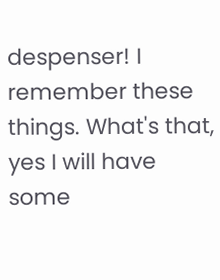despenser! I remember these things. What's that, yes I will have some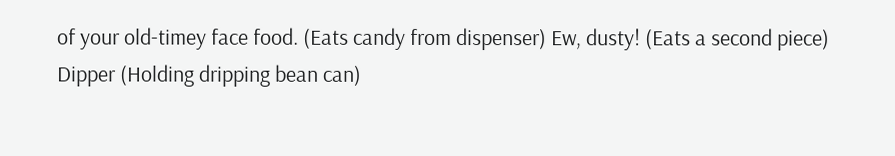of your old-timey face food. (Eats candy from dispenser) Ew, dusty! (Eats a second piece)
Dipper (Holding dripping bean can)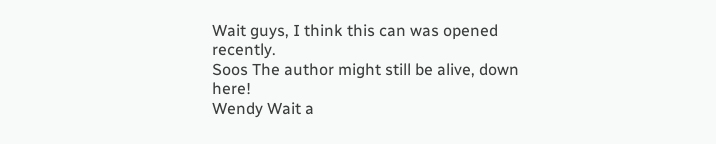Wait guys, I think this can was opened recently.
Soos The author might still be alive, down here!
Wendy Wait a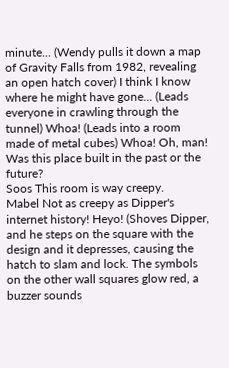minute... (Wendy pulls it down a map of Gravity Falls from 1982, revealing an open hatch cover) I think I know where he might have gone... (Leads everyone in crawling through the tunnel) Whoa! (Leads into a room made of metal cubes) Whoa! Oh, man! Was this place built in the past or the future?
Soos This room is way creepy.
Mabel Not as creepy as Dipper's internet history! Heyo! (Shoves Dipper, and he steps on the square with the design and it depresses, causing the hatch to slam and lock. The symbols on the other wall squares glow red, a buzzer sounds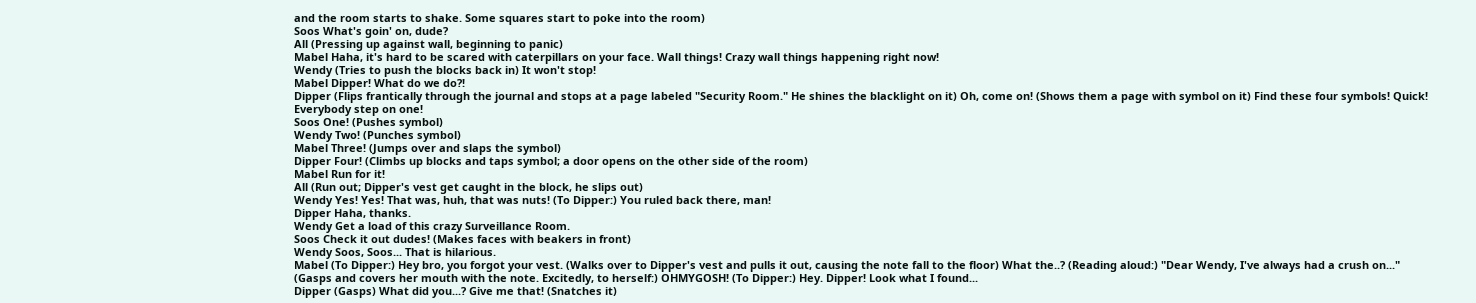and the room starts to shake. Some squares start to poke into the room)
Soos What's goin' on, dude?
All (Pressing up against wall, beginning to panic)
Mabel Haha, it's hard to be scared with caterpillars on your face. Wall things! Crazy wall things happening right now!
Wendy (Tries to push the blocks back in) It won't stop!
Mabel Dipper! What do we do?!
Dipper (Flips frantically through the journal and stops at a page labeled "Security Room." He shines the blacklight on it) Oh, come on! (Shows them a page with symbol on it) Find these four symbols! Quick! Everybody step on one!
Soos One! (Pushes symbol)
Wendy Two! (Punches symbol)
Mabel Three! (Jumps over and slaps the symbol)
Dipper Four! (Climbs up blocks and taps symbol; a door opens on the other side of the room)
Mabel Run for it!
All (Run out; Dipper's vest get caught in the block, he slips out)
Wendy Yes! Yes! That was, huh, that was nuts! (To Dipper:) You ruled back there, man!
Dipper Haha, thanks.
Wendy Get a load of this crazy Surveillance Room.
Soos Check it out dudes! (Makes faces with beakers in front)
Wendy Soos, Soos... That is hilarious.
Mabel (To Dipper:) Hey bro, you forgot your vest. (Walks over to Dipper's vest and pulls it out, causing the note fall to the floor) What the..? (Reading aloud:) "Dear Wendy, I've always had a crush on..." (Gasps and covers her mouth with the note. Excitedly, to herself:) OHMYGOSH! (To Dipper:) Hey. Dipper! Look what I found...
Dipper (Gasps) What did you...? Give me that! (Snatches it)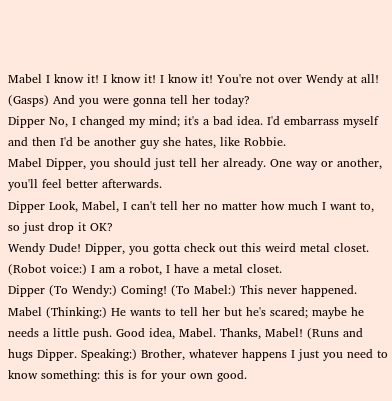Mabel I know it! I know it! I know it! You're not over Wendy at all! (Gasps) And you were gonna tell her today?
Dipper No, I changed my mind; it's a bad idea. I'd embarrass myself and then I'd be another guy she hates, like Robbie.
Mabel Dipper, you should just tell her already. One way or another, you'll feel better afterwards.
Dipper Look, Mabel, I can't tell her no matter how much I want to, so just drop it OK?
Wendy Dude! Dipper, you gotta check out this weird metal closet. (Robot voice:) I am a robot, I have a metal closet.
Dipper (To Wendy:) Coming! (To Mabel:) This never happened.
Mabel (Thinking:) He wants to tell her but he's scared; maybe he needs a little push. Good idea, Mabel. Thanks, Mabel! (Runs and hugs Dipper. Speaking:) Brother, whatever happens I just you need to know something: this is for your own good.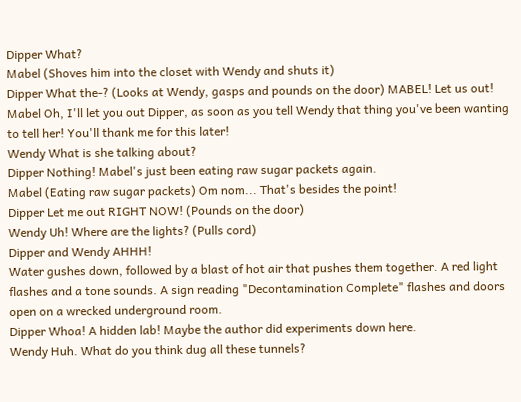Dipper What?
Mabel (Shoves him into the closet with Wendy and shuts it)
Dipper What the-? (Looks at Wendy, gasps and pounds on the door) MABEL! Let us out!
Mabel Oh, I'll let you out Dipper, as soon as you tell Wendy that thing you've been wanting to tell her! You'll thank me for this later!
Wendy What is she talking about?
Dipper Nothing! Mabel's just been eating raw sugar packets again.
Mabel (Eating raw sugar packets) Om nom... That's besides the point!
Dipper Let me out RIGHT NOW! (Pounds on the door)
Wendy Uh! Where are the lights? (Pulls cord)
Dipper and Wendy AHHH!
Water gushes down, followed by a blast of hot air that pushes them together. A red light flashes and a tone sounds. A sign reading "Decontamination Complete" flashes and doors open on a wrecked underground room.
Dipper Whoa! A hidden lab! Maybe the author did experiments down here.
Wendy Huh. What do you think dug all these tunnels?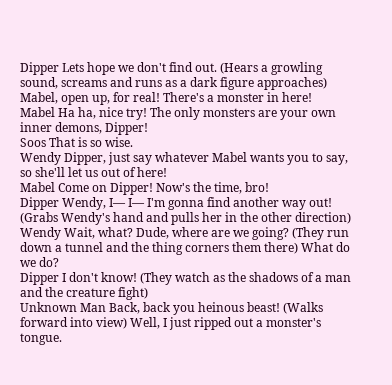Dipper Lets hope we don't find out. (Hears a growling sound, screams and runs as a dark figure approaches) Mabel, open up, for real! There's a monster in here!
Mabel Ha ha, nice try! The only monsters are your own inner demons, Dipper!
Soos That is so wise.
Wendy Dipper, just say whatever Mabel wants you to say, so she'll let us out of here!
Mabel Come on Dipper! Now's the time, bro!
Dipper Wendy, I— I— I'm gonna find another way out! (Grabs Wendy's hand and pulls her in the other direction)
Wendy Wait, what? Dude, where are we going? (They run down a tunnel and the thing corners them there) What do we do?
Dipper I don't know! (They watch as the shadows of a man and the creature fight)
Unknown Man Back, back you heinous beast! (Walks forward into view) Well, I just ripped out a monster's tongue.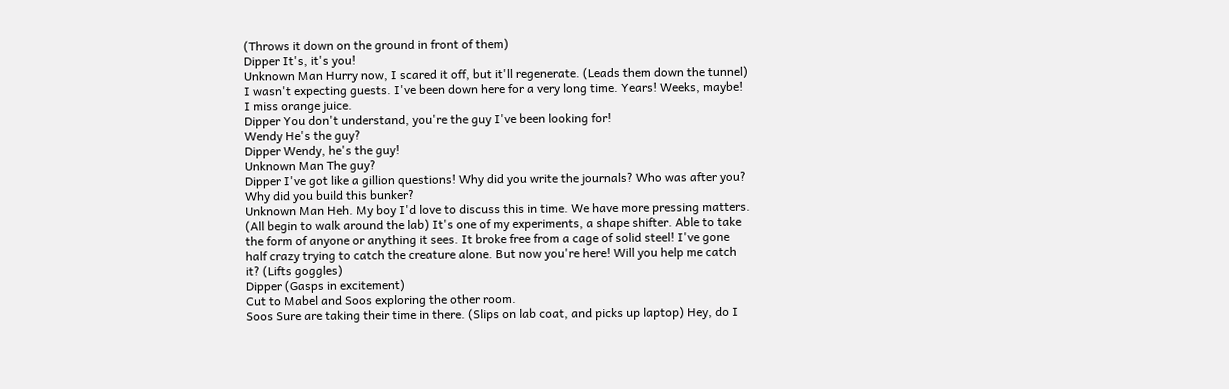(Throws it down on the ground in front of them)
Dipper It's, it's you!
Unknown Man Hurry now, I scared it off, but it'll regenerate. (Leads them down the tunnel) I wasn't expecting guests. I've been down here for a very long time. Years! Weeks, maybe! I miss orange juice.
Dipper You don't understand, you're the guy I've been looking for!
Wendy He's the guy?
Dipper Wendy, he's the guy!
Unknown Man The guy?
Dipper I've got like a gillion questions! Why did you write the journals? Who was after you? Why did you build this bunker?
Unknown Man Heh. My boy I'd love to discuss this in time. We have more pressing matters. (All begin to walk around the lab) It's one of my experiments, a shape shifter. Able to take the form of anyone or anything it sees. It broke free from a cage of solid steel! I've gone half crazy trying to catch the creature alone. But now you're here! Will you help me catch it? (Lifts goggles)
Dipper (Gasps in excitement)
Cut to Mabel and Soos exploring the other room.
Soos Sure are taking their time in there. (Slips on lab coat, and picks up laptop) Hey, do I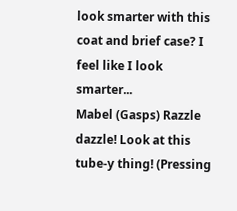look smarter with this coat and brief case? I feel like I look smarter...
Mabel (Gasps) Razzle dazzle! Look at this tube-y thing! (Pressing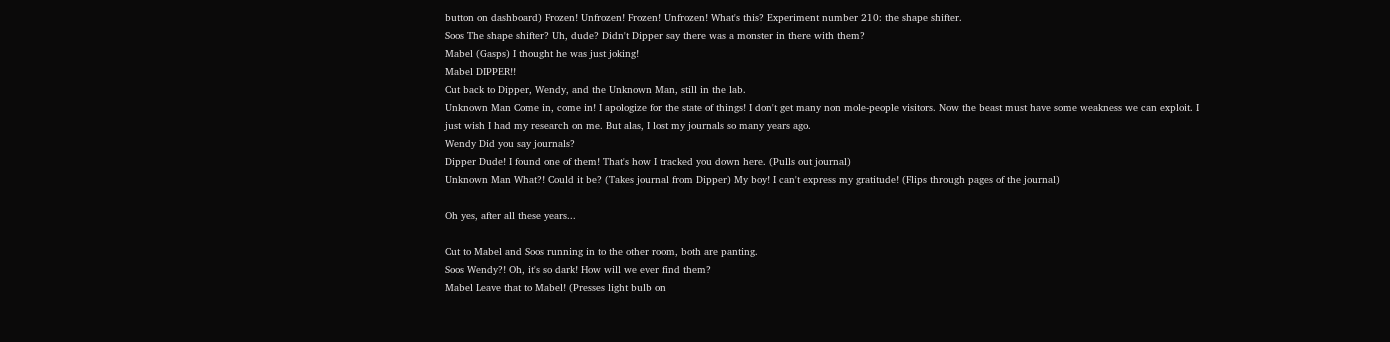button on dashboard) Frozen! Unfrozen! Frozen! Unfrozen! What's this? Experiment number 210: the shape shifter.
Soos The shape shifter? Uh, dude? Didn't Dipper say there was a monster in there with them?
Mabel (Gasps) I thought he was just joking!
Mabel DIPPER!!
Cut back to Dipper, Wendy, and the Unknown Man, still in the lab.
Unknown Man Come in, come in! I apologize for the state of things! I don't get many non mole-people visitors. Now the beast must have some weakness we can exploit. I just wish I had my research on me. But alas, I lost my journals so many years ago.
Wendy Did you say journals?
Dipper Dude! I found one of them! That's how I tracked you down here. (Pulls out journal)
Unknown Man What?! Could it be? (Takes journal from Dipper) My boy! I can't express my gratitude! (Flips through pages of the journal)

Oh yes, after all these years...

Cut to Mabel and Soos running in to the other room, both are panting.
Soos Wendy?! Oh, it's so dark! How will we ever find them?
Mabel Leave that to Mabel! (Presses light bulb on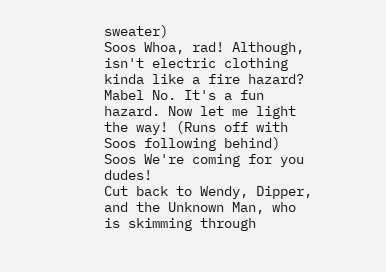sweater)
Soos Whoa, rad! Although, isn't electric clothing kinda like a fire hazard?
Mabel No. It's a fun hazard. Now let me light the way! (Runs off with Soos following behind)
Soos We're coming for you dudes!
Cut back to Wendy, Dipper, and the Unknown Man, who is skimming through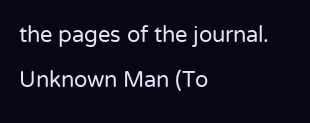the pages of the journal.
Unknown Man (To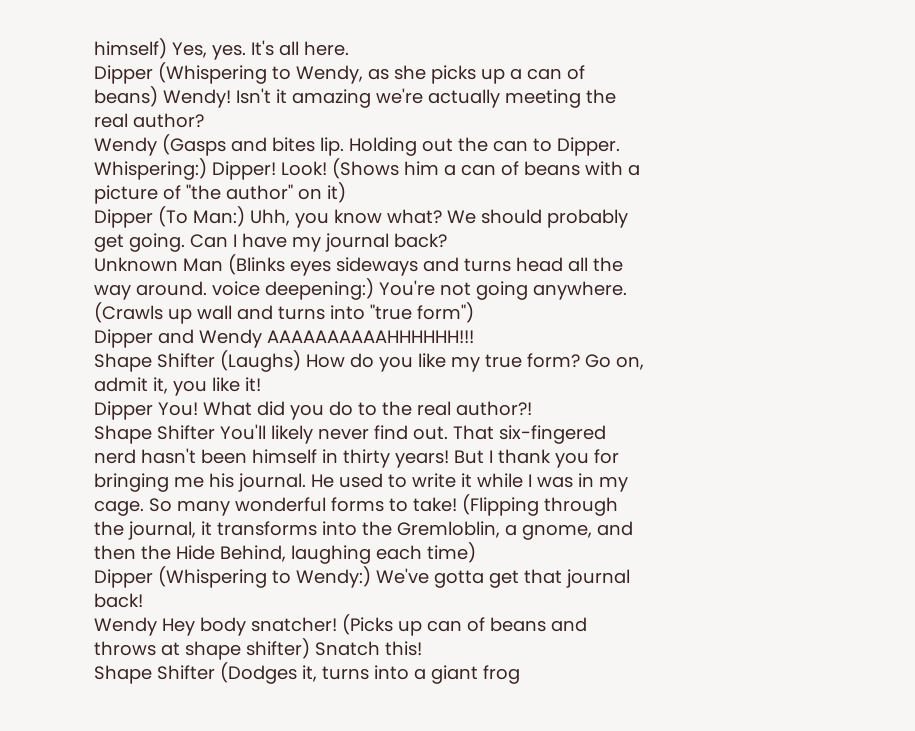himself) Yes, yes. It's all here.
Dipper (Whispering to Wendy, as she picks up a can of beans) Wendy! Isn't it amazing we're actually meeting the real author?
Wendy (Gasps and bites lip. Holding out the can to Dipper. Whispering:) Dipper! Look! (Shows him a can of beans with a picture of "the author" on it)
Dipper (To Man:) Uhh, you know what? We should probably get going. Can I have my journal back?
Unknown Man (Blinks eyes sideways and turns head all the way around. voice deepening:) You're not going anywhere. (Crawls up wall and turns into "true form")
Dipper and Wendy AAAAAAAAAAHHHHHH!!!
Shape Shifter (Laughs) How do you like my true form? Go on, admit it, you like it!
Dipper You! What did you do to the real author?!
Shape Shifter You'll likely never find out. That six-fingered nerd hasn't been himself in thirty years! But I thank you for bringing me his journal. He used to write it while I was in my cage. So many wonderful forms to take! (Flipping through the journal, it transforms into the Gremloblin, a gnome, and then the Hide Behind, laughing each time)
Dipper (Whispering to Wendy:) We've gotta get that journal back!
Wendy Hey body snatcher! (Picks up can of beans and throws at shape shifter) Snatch this!
Shape Shifter (Dodges it, turns into a giant frog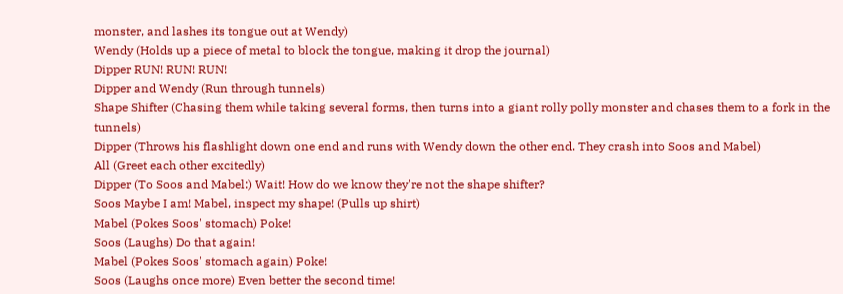monster, and lashes its tongue out at Wendy)
Wendy (Holds up a piece of metal to block the tongue, making it drop the journal)
Dipper RUN! RUN! RUN!
Dipper and Wendy (Run through tunnels)
Shape Shifter (Chasing them while taking several forms, then turns into a giant rolly polly monster and chases them to a fork in the tunnels)
Dipper (Throws his flashlight down one end and runs with Wendy down the other end. They crash into Soos and Mabel)
All (Greet each other excitedly)
Dipper (To Soos and Mabel:) Wait! How do we know they're not the shape shifter?
Soos Maybe I am! Mabel, inspect my shape! (Pulls up shirt)
Mabel (Pokes Soos' stomach) Poke!
Soos (Laughs) Do that again!
Mabel (Pokes Soos' stomach again) Poke!
Soos (Laughs once more) Even better the second time!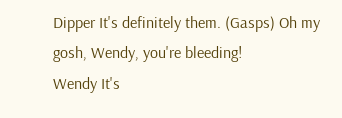Dipper It's definitely them. (Gasps) Oh my gosh, Wendy, you're bleeding!
Wendy It's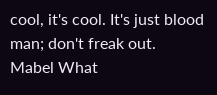cool, it's cool. It's just blood man; don't freak out.
Mabel What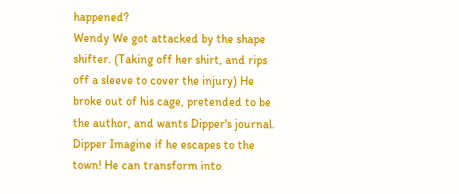happened?
Wendy We got attacked by the shape shifter. (Taking off her shirt, and rips off a sleeve to cover the injury) He broke out of his cage, pretended to be the author, and wants Dipper's journal.
Dipper Imagine if he escapes to the town! He can transform into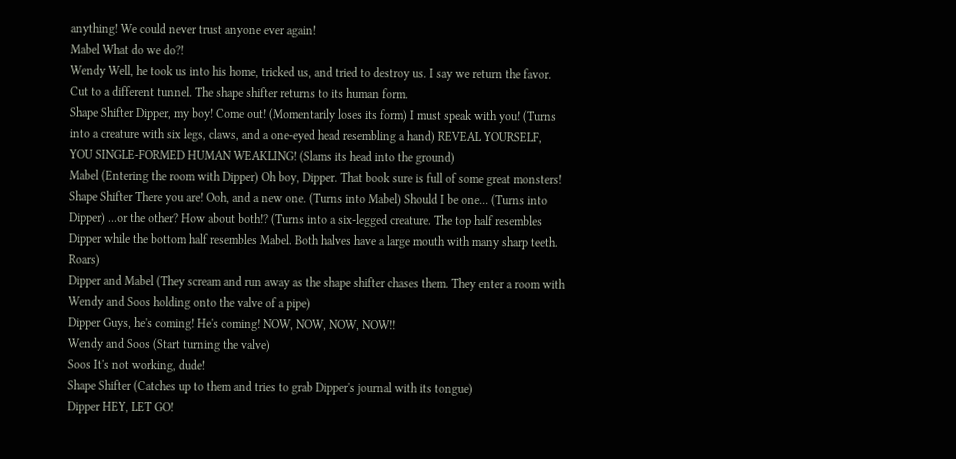anything! We could never trust anyone ever again!
Mabel What do we do?!
Wendy Well, he took us into his home, tricked us, and tried to destroy us. I say we return the favor.
Cut to a different tunnel. The shape shifter returns to its human form.
Shape Shifter Dipper, my boy! Come out! (Momentarily loses its form) I must speak with you! (Turns into a creature with six legs, claws, and a one-eyed head resembling a hand) REVEAL YOURSELF, YOU SINGLE-FORMED HUMAN WEAKLING! (Slams its head into the ground)
Mabel (Entering the room with Dipper) Oh boy, Dipper. That book sure is full of some great monsters!
Shape Shifter There you are! Ooh, and a new one. (Turns into Mabel) Should I be one... (Turns into Dipper) ...or the other? How about both!? (Turns into a six-legged creature. The top half resembles Dipper while the bottom half resembles Mabel. Both halves have a large mouth with many sharp teeth. Roars)
Dipper and Mabel (They scream and run away as the shape shifter chases them. They enter a room with Wendy and Soos holding onto the valve of a pipe)
Dipper Guys, he's coming! He's coming! NOW, NOW, NOW, NOW!!
Wendy and Soos (Start turning the valve)
Soos It's not working, dude!
Shape Shifter (Catches up to them and tries to grab Dipper's journal with its tongue)
Dipper HEY, LET GO!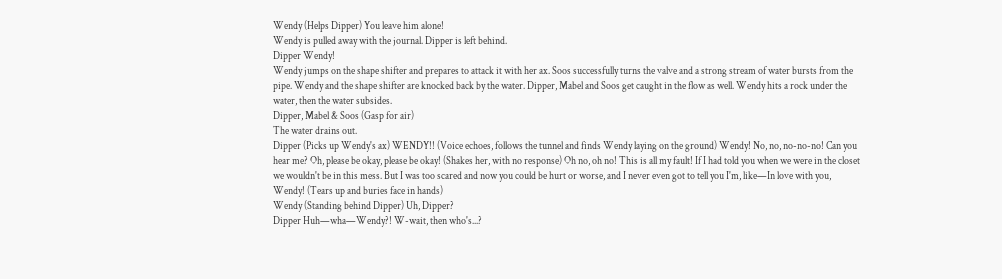Wendy (Helps Dipper) You leave him alone!
Wendy is pulled away with the journal. Dipper is left behind.
Dipper Wendy!
Wendy jumps on the shape shifter and prepares to attack it with her ax. Soos successfully turns the valve and a strong stream of water bursts from the pipe. Wendy and the shape shifter are knocked back by the water. Dipper, Mabel and Soos get caught in the flow as well. Wendy hits a rock under the water, then the water subsides.
Dipper, Mabel & Soos (Gasp for air)
The water drains out.
Dipper (Picks up Wendy's ax) WENDY!! (Voice echoes, follows the tunnel and finds Wendy laying on the ground) Wendy! No, no, no-no-no! Can you hear me? Oh, please be okay, please be okay! (Shakes her, with no response) Oh no, oh no! This is all my fault! If I had told you when we were in the closet we wouldn't be in this mess. But I was too scared and now you could be hurt or worse, and I never even got to tell you I'm, like—In love with you, Wendy! (Tears up and buries face in hands)
Wendy (Standing behind Dipper) Uh, Dipper?
Dipper Huh—wha—Wendy?! W-wait, then who's...?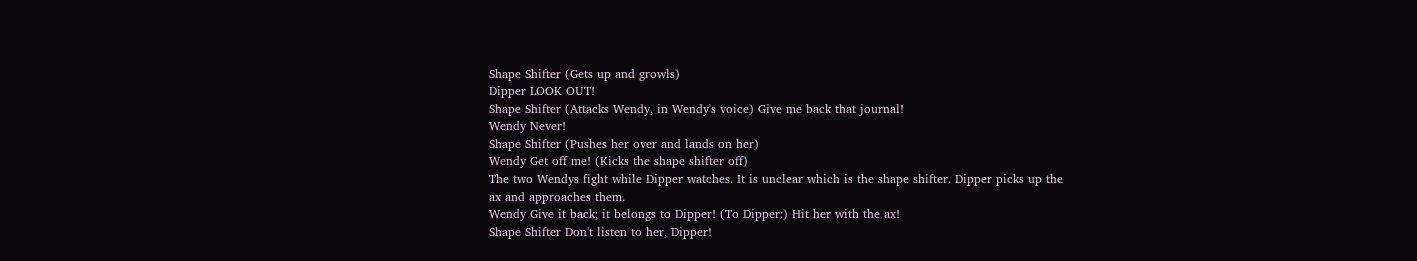Shape Shifter (Gets up and growls)
Dipper LOOK OUT!
Shape Shifter (Attacks Wendy, in Wendy's voice) Give me back that journal!
Wendy Never!
Shape Shifter (Pushes her over and lands on her)
Wendy Get off me! (Kicks the shape shifter off)
The two Wendys fight while Dipper watches. It is unclear which is the shape shifter. Dipper picks up the ax and approaches them.
Wendy Give it back; it belongs to Dipper! (To Dipper:) Hit her with the ax!
Shape Shifter Don't listen to her, Dipper!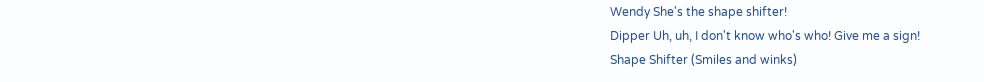Wendy She's the shape shifter!
Dipper Uh, uh, I don't know who's who! Give me a sign!
Shape Shifter (Smiles and winks)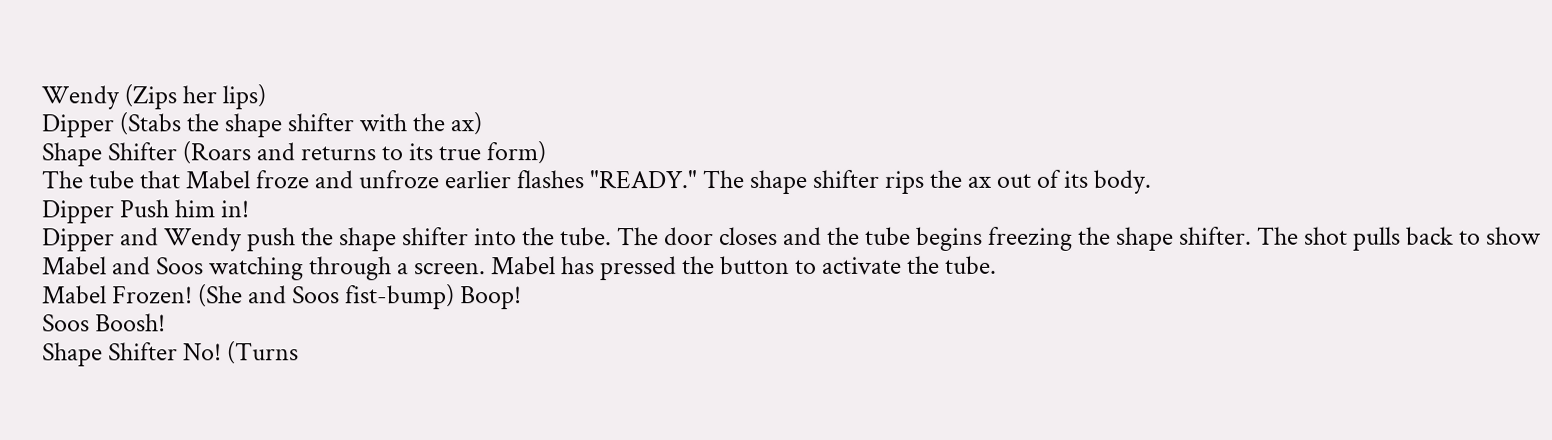Wendy (Zips her lips)
Dipper (Stabs the shape shifter with the ax)
Shape Shifter (Roars and returns to its true form)
The tube that Mabel froze and unfroze earlier flashes "READY." The shape shifter rips the ax out of its body.
Dipper Push him in!
Dipper and Wendy push the shape shifter into the tube. The door closes and the tube begins freezing the shape shifter. The shot pulls back to show Mabel and Soos watching through a screen. Mabel has pressed the button to activate the tube.
Mabel Frozen! (She and Soos fist-bump) Boop!
Soos Boosh!
Shape Shifter No! (Turns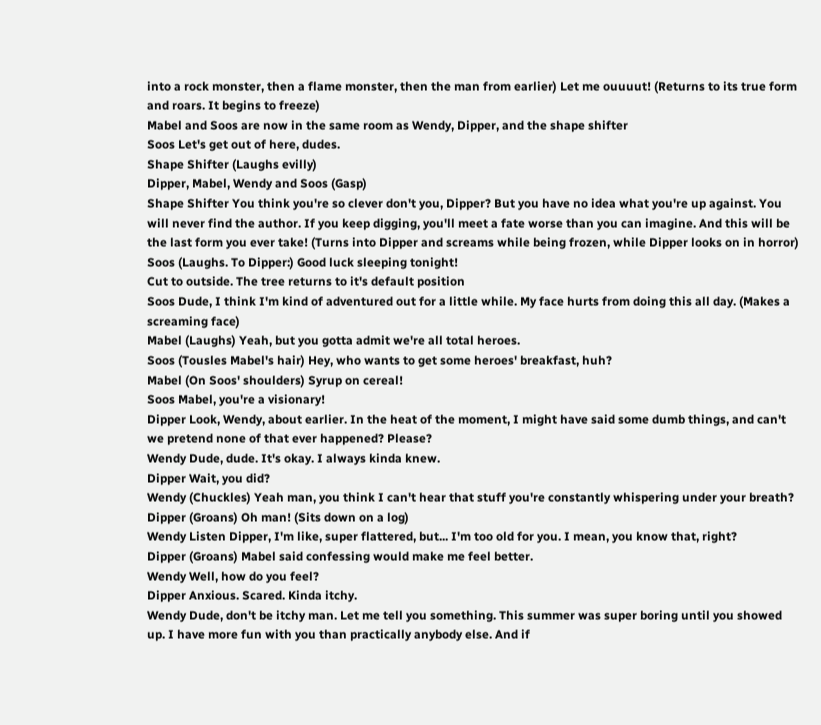into a rock monster, then a flame monster, then the man from earlier) Let me ouuuut! (Returns to its true form and roars. It begins to freeze)
Mabel and Soos are now in the same room as Wendy, Dipper, and the shape shifter
Soos Let's get out of here, dudes.
Shape Shifter (Laughs evilly)
Dipper, Mabel, Wendy and Soos (Gasp)
Shape Shifter You think you're so clever don't you, Dipper? But you have no idea what you're up against. You will never find the author. If you keep digging, you'll meet a fate worse than you can imagine. And this will be the last form you ever take! (Turns into Dipper and screams while being frozen, while Dipper looks on in horror)
Soos (Laughs. To Dipper:) Good luck sleeping tonight!
Cut to outside. The tree returns to it's default position
Soos Dude, I think I'm kind of adventured out for a little while. My face hurts from doing this all day. (Makes a screaming face)
Mabel (Laughs) Yeah, but you gotta admit we're all total heroes.
Soos (Tousles Mabel's hair) Hey, who wants to get some heroes' breakfast, huh?
Mabel (On Soos' shoulders) Syrup on cereal!
Soos Mabel, you're a visionary!
Dipper Look, Wendy, about earlier. In the heat of the moment, I might have said some dumb things, and can't we pretend none of that ever happened? Please?
Wendy Dude, dude. It's okay. I always kinda knew.
Dipper Wait, you did?
Wendy (Chuckles) Yeah man, you think I can't hear that stuff you're constantly whispering under your breath?
Dipper (Groans) Oh man! (Sits down on a log)
Wendy Listen Dipper, I'm like, super flattered, but... I'm too old for you. I mean, you know that, right?
Dipper (Groans) Mabel said confessing would make me feel better.
Wendy Well, how do you feel?
Dipper Anxious. Scared. Kinda itchy.
Wendy Dude, don't be itchy man. Let me tell you something. This summer was super boring until you showed up. I have more fun with you than practically anybody else. And if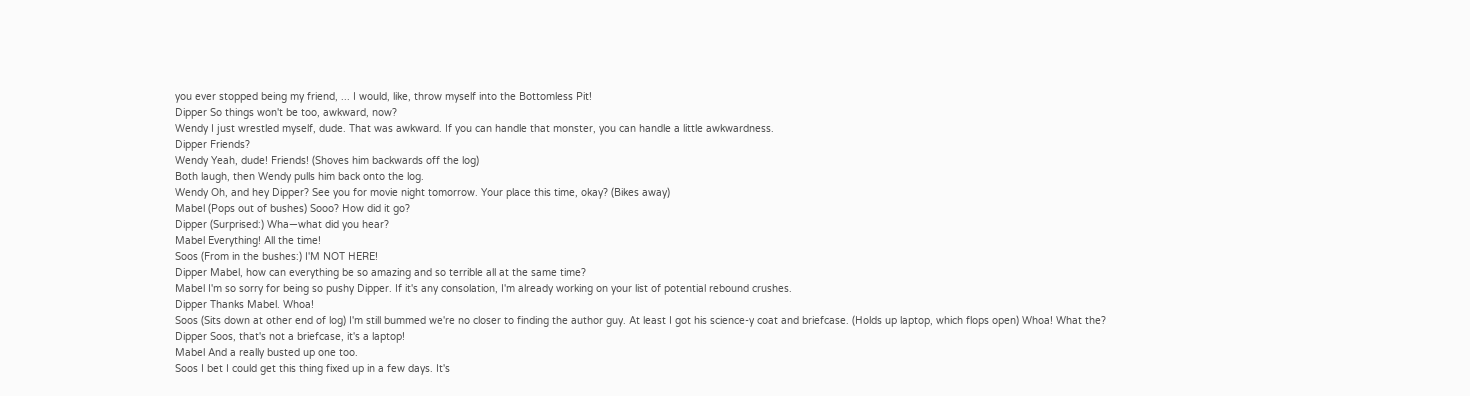you ever stopped being my friend, ... I would, like, throw myself into the Bottomless Pit!
Dipper So things won't be too, awkward, now?
Wendy I just wrestled myself, dude. That was awkward. If you can handle that monster, you can handle a little awkwardness.
Dipper Friends?
Wendy Yeah, dude! Friends! (Shoves him backwards off the log)
Both laugh, then Wendy pulls him back onto the log.
Wendy Oh, and hey Dipper? See you for movie night tomorrow. Your place this time, okay? (Bikes away)
Mabel (Pops out of bushes) Sooo? How did it go?
Dipper (Surprised:) Wha—what did you hear?
Mabel Everything! All the time!
Soos (From in the bushes:) I'M NOT HERE!
Dipper Mabel, how can everything be so amazing and so terrible all at the same time?
Mabel I'm so sorry for being so pushy Dipper. If it's any consolation, I'm already working on your list of potential rebound crushes.
Dipper Thanks Mabel. Whoa!
Soos (Sits down at other end of log) I'm still bummed we're no closer to finding the author guy. At least I got his science-y coat and briefcase. (Holds up laptop, which flops open) Whoa! What the?
Dipper Soos, that's not a briefcase, it's a laptop!
Mabel And a really busted up one too.
Soos I bet I could get this thing fixed up in a few days. It's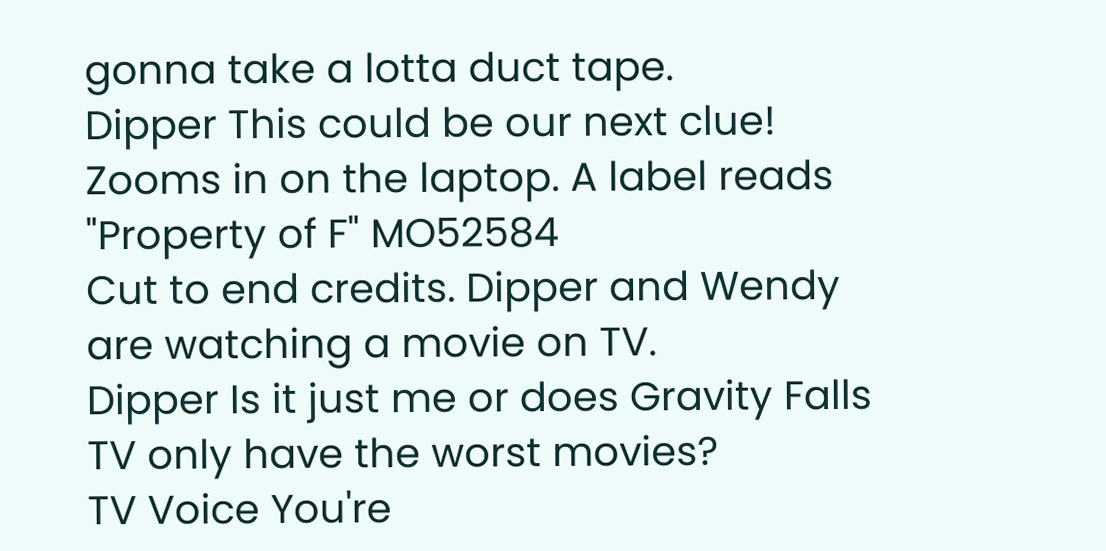gonna take a lotta duct tape.
Dipper This could be our next clue!
Zooms in on the laptop. A label reads "Property of F" MO52584
Cut to end credits. Dipper and Wendy are watching a movie on TV.
Dipper Is it just me or does Gravity Falls TV only have the worst movies?
TV Voice You're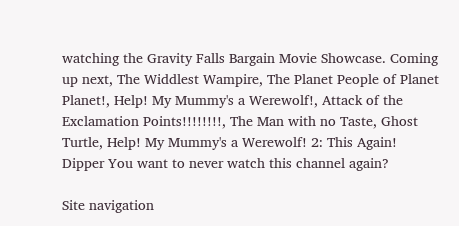watching the Gravity Falls Bargain Movie Showcase. Coming up next, The Widdlest Wampire, The Planet People of Planet Planet!, Help! My Mummy's a Werewolf!, Attack of the Exclamation Points!!!!!!!!, The Man with no Taste, Ghost Turtle, Help! My Mummy's a Werewolf! 2: This Again!
Dipper You want to never watch this channel again?

Site navigation